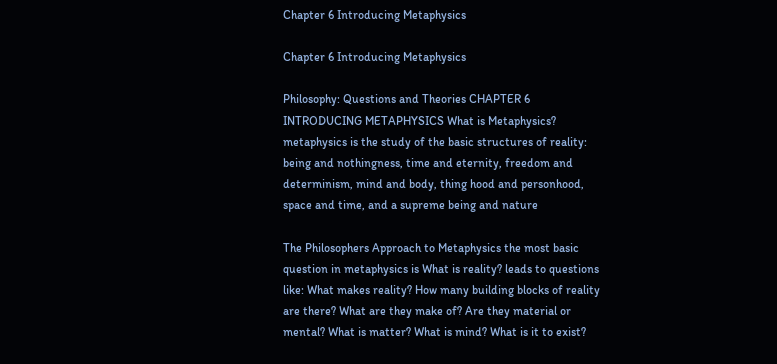Chapter 6 Introducing Metaphysics

Chapter 6 Introducing Metaphysics

Philosophy: Questions and Theories CHAPTER 6 INTRODUCING METAPHYSICS What is Metaphysics? metaphysics is the study of the basic structures of reality: being and nothingness, time and eternity, freedom and determinism, mind and body, thing hood and personhood, space and time, and a supreme being and nature

The Philosophers Approach to Metaphysics the most basic question in metaphysics is What is reality? leads to questions like: What makes reality? How many building blocks of reality are there? What are they make of? Are they material or mental? What is matter? What is mind? What is it to exist?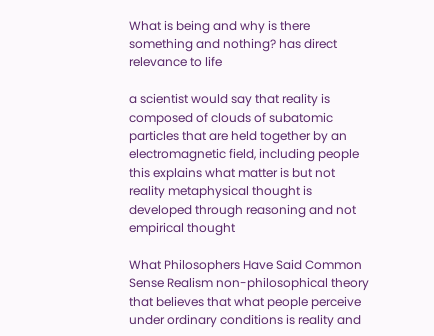What is being and why is there something and nothing? has direct relevance to life

a scientist would say that reality is composed of clouds of subatomic particles that are held together by an electromagnetic field, including people this explains what matter is but not reality metaphysical thought is developed through reasoning and not empirical thought

What Philosophers Have Said Common Sense Realism non-philosophical theory that believes that what people perceive under ordinary conditions is reality and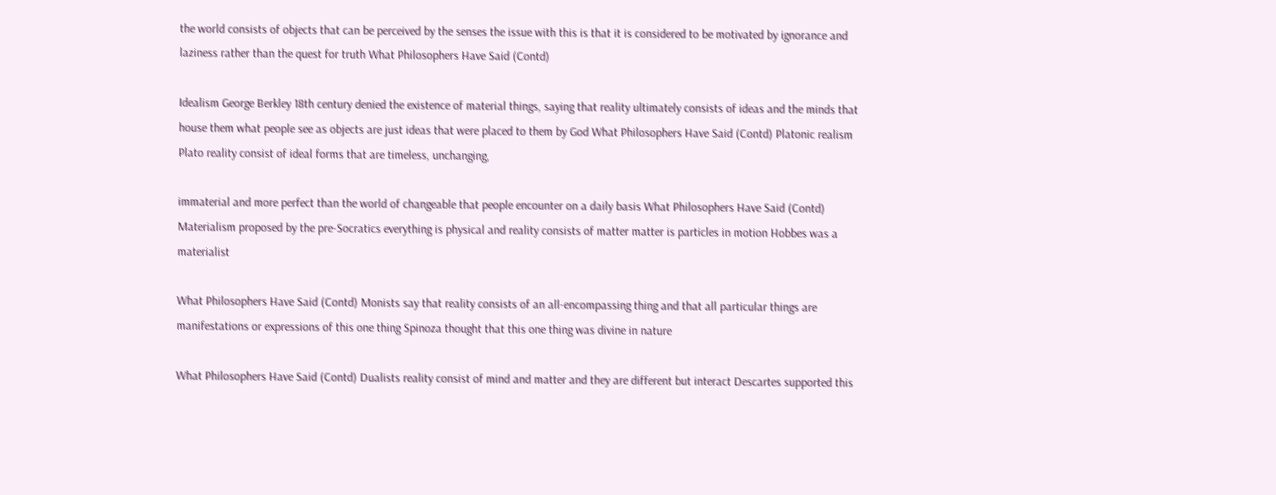the world consists of objects that can be perceived by the senses the issue with this is that it is considered to be motivated by ignorance and laziness rather than the quest for truth What Philosophers Have Said (Contd)

Idealism George Berkley 18th century denied the existence of material things, saying that reality ultimately consists of ideas and the minds that house them what people see as objects are just ideas that were placed to them by God What Philosophers Have Said (Contd) Platonic realism Plato reality consist of ideal forms that are timeless, unchanging,

immaterial and more perfect than the world of changeable that people encounter on a daily basis What Philosophers Have Said (Contd) Materialism proposed by the pre-Socratics everything is physical and reality consists of matter matter is particles in motion Hobbes was a materialist

What Philosophers Have Said (Contd) Monists say that reality consists of an all-encompassing thing and that all particular things are manifestations or expressions of this one thing Spinoza thought that this one thing was divine in nature

What Philosophers Have Said (Contd) Dualists reality consist of mind and matter and they are different but interact Descartes supported this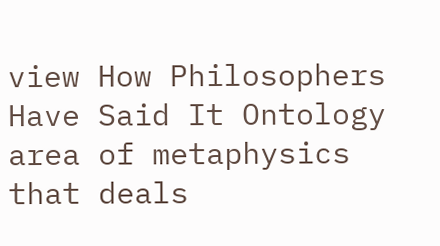view How Philosophers Have Said It Ontology area of metaphysics that deals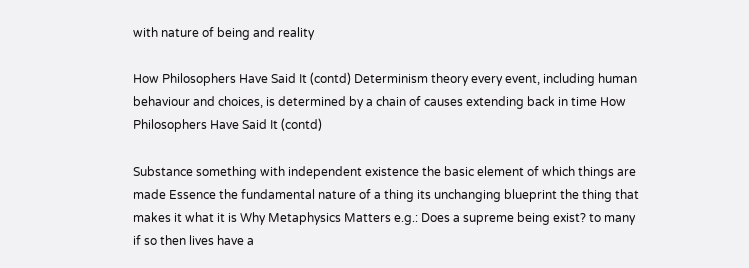with nature of being and reality

How Philosophers Have Said It (contd) Determinism theory every event, including human behaviour and choices, is determined by a chain of causes extending back in time How Philosophers Have Said It (contd)

Substance something with independent existence the basic element of which things are made Essence the fundamental nature of a thing its unchanging blueprint the thing that makes it what it is Why Metaphysics Matters e.g.: Does a supreme being exist? to many if so then lives have a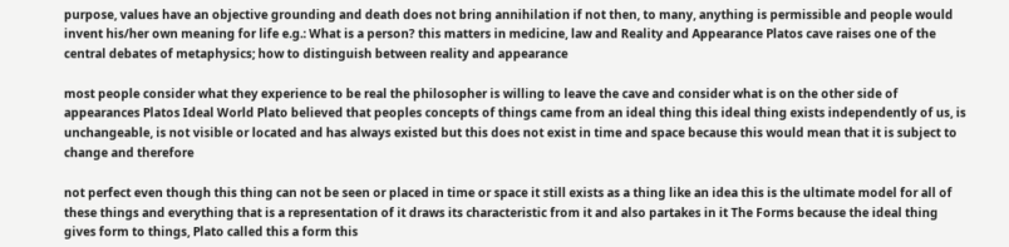purpose, values have an objective grounding and death does not bring annihilation if not then, to many, anything is permissible and people would invent his/her own meaning for life e.g.: What is a person? this matters in medicine, law and Reality and Appearance Platos cave raises one of the central debates of metaphysics; how to distinguish between reality and appearance

most people consider what they experience to be real the philosopher is willing to leave the cave and consider what is on the other side of appearances Platos Ideal World Plato believed that peoples concepts of things came from an ideal thing this ideal thing exists independently of us, is unchangeable, is not visible or located and has always existed but this does not exist in time and space because this would mean that it is subject to change and therefore

not perfect even though this thing can not be seen or placed in time or space it still exists as a thing like an idea this is the ultimate model for all of these things and everything that is a representation of it draws its characteristic from it and also partakes in it The Forms because the ideal thing gives form to things, Plato called this a form this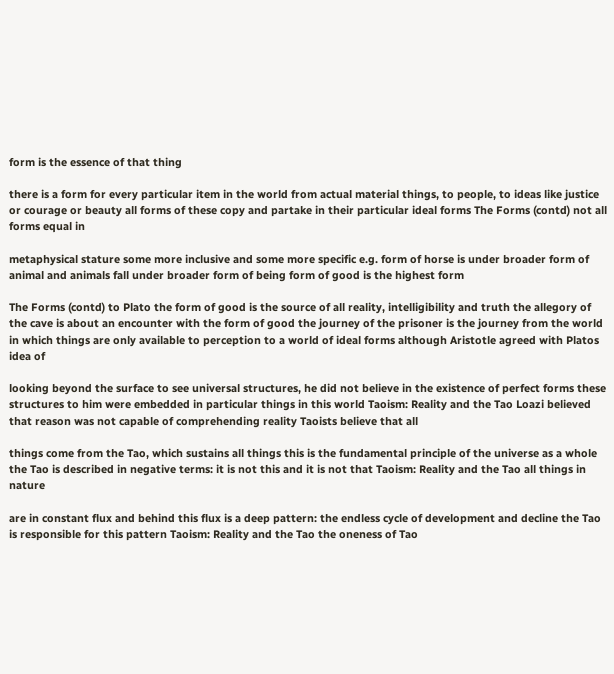form is the essence of that thing

there is a form for every particular item in the world from actual material things, to people, to ideas like justice or courage or beauty all forms of these copy and partake in their particular ideal forms The Forms (contd) not all forms equal in

metaphysical stature some more inclusive and some more specific e.g. form of horse is under broader form of animal and animals fall under broader form of being form of good is the highest form

The Forms (contd) to Plato the form of good is the source of all reality, intelligibility and truth the allegory of the cave is about an encounter with the form of good the journey of the prisoner is the journey from the world in which things are only available to perception to a world of ideal forms although Aristotle agreed with Platos idea of

looking beyond the surface to see universal structures, he did not believe in the existence of perfect forms these structures to him were embedded in particular things in this world Taoism: Reality and the Tao Loazi believed that reason was not capable of comprehending reality Taoists believe that all

things come from the Tao, which sustains all things this is the fundamental principle of the universe as a whole the Tao is described in negative terms: it is not this and it is not that Taoism: Reality and the Tao all things in nature

are in constant flux and behind this flux is a deep pattern: the endless cycle of development and decline the Tao is responsible for this pattern Taoism: Reality and the Tao the oneness of Tao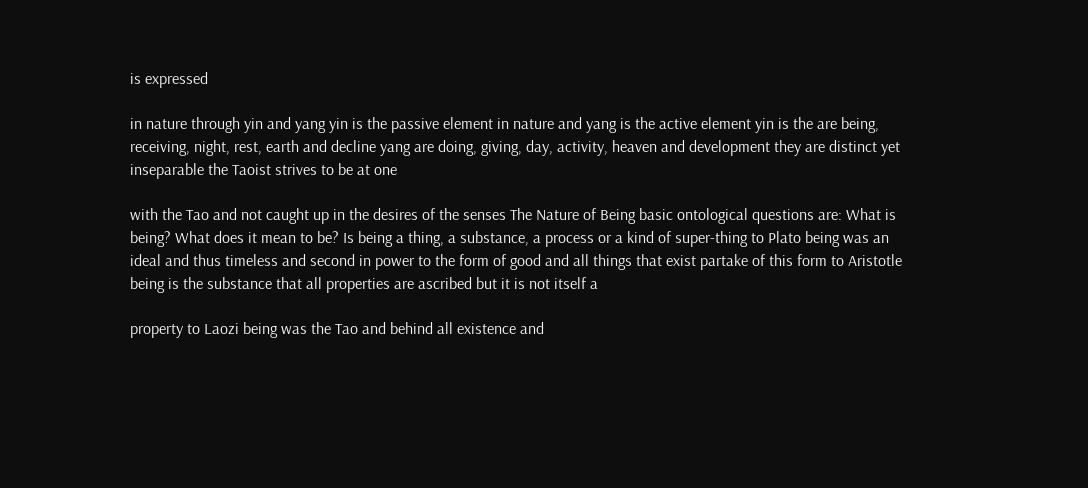is expressed

in nature through yin and yang yin is the passive element in nature and yang is the active element yin is the are being, receiving, night, rest, earth and decline yang are doing, giving, day, activity, heaven and development they are distinct yet inseparable the Taoist strives to be at one

with the Tao and not caught up in the desires of the senses The Nature of Being basic ontological questions are: What is being? What does it mean to be? Is being a thing, a substance, a process or a kind of super-thing to Plato being was an ideal and thus timeless and second in power to the form of good and all things that exist partake of this form to Aristotle being is the substance that all properties are ascribed but it is not itself a

property to Laozi being was the Tao and behind all existence and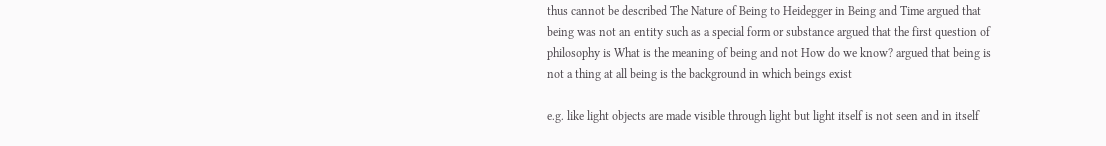thus cannot be described The Nature of Being to Heidegger in Being and Time argued that being was not an entity such as a special form or substance argued that the first question of philosophy is What is the meaning of being and not How do we know? argued that being is not a thing at all being is the background in which beings exist

e.g. like light objects are made visible through light but light itself is not seen and in itself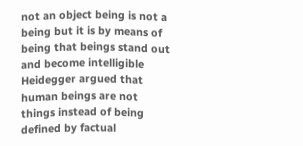not an object being is not a being but it is by means of being that beings stand out and become intelligible Heidegger argued that human beings are not things instead of being defined by factual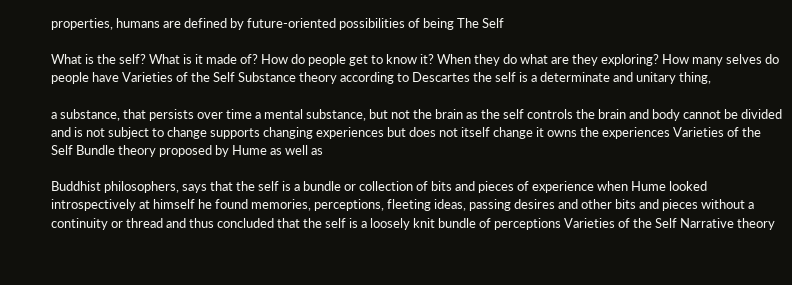properties, humans are defined by future-oriented possibilities of being The Self

What is the self? What is it made of? How do people get to know it? When they do what are they exploring? How many selves do people have Varieties of the Self Substance theory according to Descartes the self is a determinate and unitary thing,

a substance, that persists over time a mental substance, but not the brain as the self controls the brain and body cannot be divided and is not subject to change supports changing experiences but does not itself change it owns the experiences Varieties of the Self Bundle theory proposed by Hume as well as

Buddhist philosophers, says that the self is a bundle or collection of bits and pieces of experience when Hume looked introspectively at himself he found memories, perceptions, fleeting ideas, passing desires and other bits and pieces without a continuity or thread and thus concluded that the self is a loosely knit bundle of perceptions Varieties of the Self Narrative theory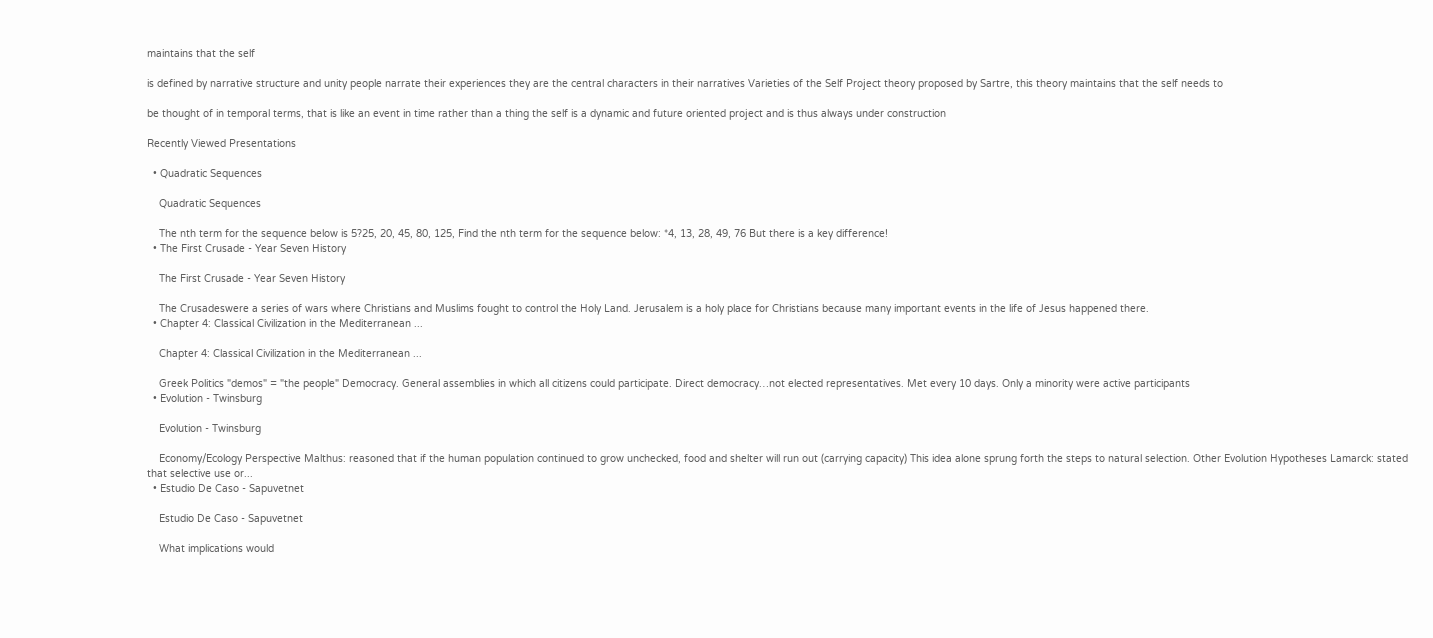maintains that the self

is defined by narrative structure and unity people narrate their experiences they are the central characters in their narratives Varieties of the Self Project theory proposed by Sartre, this theory maintains that the self needs to

be thought of in temporal terms, that is like an event in time rather than a thing the self is a dynamic and future oriented project and is thus always under construction

Recently Viewed Presentations

  • Quadratic Sequences

    Quadratic Sequences

    The nth term for the sequence below is 5?25, 20, 45, 80, 125, Find the nth term for the sequence below: *4, 13, 28, 49, 76 But there is a key difference!
  • The First Crusade - Year Seven History

    The First Crusade - Year Seven History

    The Crusadeswere a series of wars where Christians and Muslims fought to control the Holy Land. Jerusalem is a holy place for Christians because many important events in the life of Jesus happened there.
  • Chapter 4: Classical Civilization in the Mediterranean ...

    Chapter 4: Classical Civilization in the Mediterranean ...

    Greek Politics "demos" = "the people" Democracy. General assemblies in which all citizens could participate. Direct democracy…not elected representatives. Met every 10 days. Only a minority were active participants
  • Evolution - Twinsburg

    Evolution - Twinsburg

    Economy/Ecology Perspective Malthus: reasoned that if the human population continued to grow unchecked, food and shelter will run out (carrying capacity) This idea alone sprung forth the steps to natural selection. Other Evolution Hypotheses Lamarck: stated that selective use or...
  • Estudio De Caso - Sapuvetnet

    Estudio De Caso - Sapuvetnet

    What implications would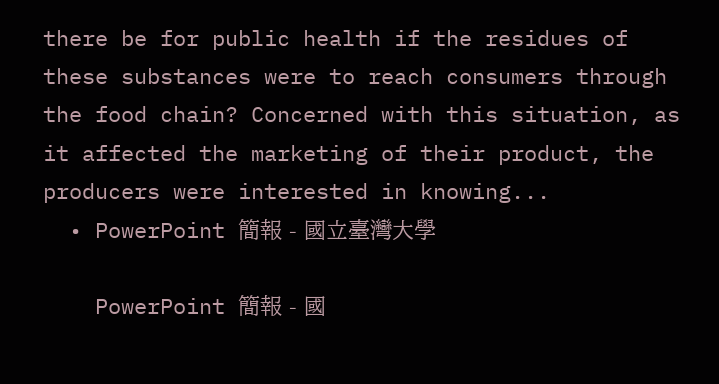there be for public health if the residues of these substances were to reach consumers through the food chain? Concerned with this situation, as it affected the marketing of their product, the producers were interested in knowing...
  • PowerPoint 簡報 - 國立臺灣大學

    PowerPoint 簡報 - 國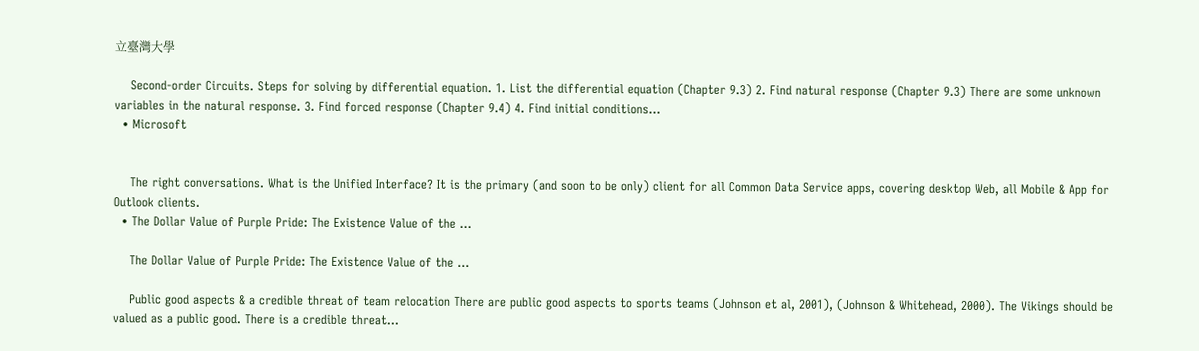立臺灣大學

    Second-order Circuits. Steps for solving by differential equation. 1. List the differential equation (Chapter 9.3) 2. Find natural response (Chapter 9.3) There are some unknown variables in the natural response. 3. Find forced response (Chapter 9.4) 4. Find initial conditions...
  • Microsoft


    The right conversations. What is the Unified Interface? It is the primary (and soon to be only) client for all Common Data Service apps, covering desktop Web, all Mobile & App for Outlook clients.
  • The Dollar Value of Purple Pride: The Existence Value of the ...

    The Dollar Value of Purple Pride: The Existence Value of the ...

    Public good aspects & a credible threat of team relocation There are public good aspects to sports teams (Johnson et al, 2001), (Johnson & Whitehead, 2000). The Vikings should be valued as a public good. There is a credible threat...